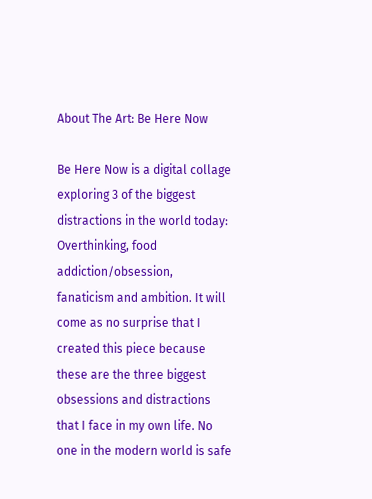About The Art: Be Here Now

Be Here Now is a digital collage exploring 3 of the biggest distractions in the world today: Overthinking, food addiction/obsession, fanaticism and ambition. It will come as no surprise that I created this piece because these are the three biggest obsessions and distractions that I face in my own life. No one in the modern world is safe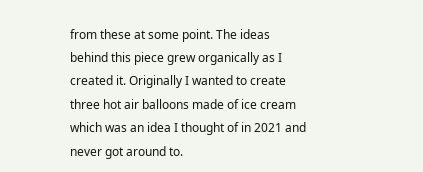from these at some point. The ideas behind this piece grew organically as I created it. Originally I wanted to create three hot air balloons made of ice cream which was an idea I thought of in 2021 and never got around to.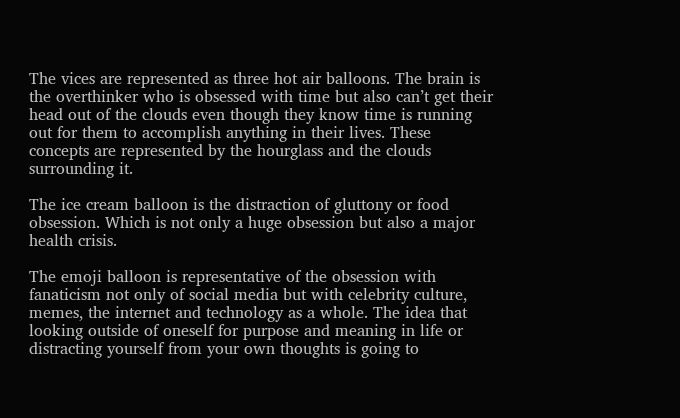The vices are represented as three hot air balloons. The brain is the overthinker who is obsessed with time but also can’t get their head out of the clouds even though they know time is running out for them to accomplish anything in their lives. These concepts are represented by the hourglass and the clouds surrounding it.

The ice cream balloon is the distraction of gluttony or food obsession. Which is not only a huge obsession but also a major health crisis.

The emoji balloon is representative of the obsession with fanaticism not only of social media but with celebrity culture, memes, the internet and technology as a whole. The idea that looking outside of oneself for purpose and meaning in life or distracting yourself from your own thoughts is going to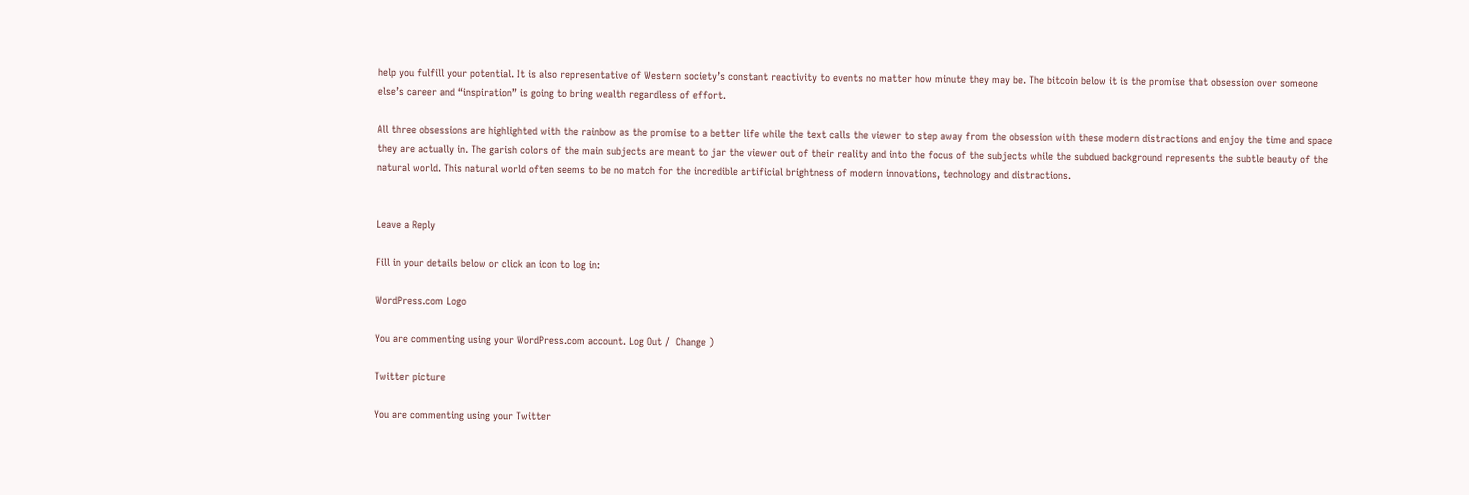help you fulfill your potential. It is also representative of Western society’s constant reactivity to events no matter how minute they may be. The bitcoin below it is the promise that obsession over someone else’s career and “inspiration” is going to bring wealth regardless of effort.

All three obsessions are highlighted with the rainbow as the promise to a better life while the text calls the viewer to step away from the obsession with these modern distractions and enjoy the time and space they are actually in. The garish colors of the main subjects are meant to jar the viewer out of their reality and into the focus of the subjects while the subdued background represents the subtle beauty of the natural world. This natural world often seems to be no match for the incredible artificial brightness of modern innovations, technology and distractions.


Leave a Reply

Fill in your details below or click an icon to log in:

WordPress.com Logo

You are commenting using your WordPress.com account. Log Out /  Change )

Twitter picture

You are commenting using your Twitter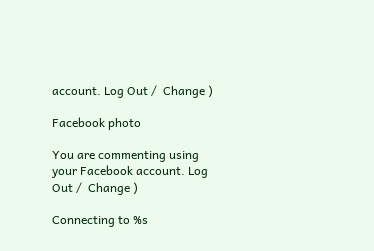account. Log Out /  Change )

Facebook photo

You are commenting using your Facebook account. Log Out /  Change )

Connecting to %s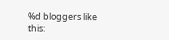%d bloggers like this: